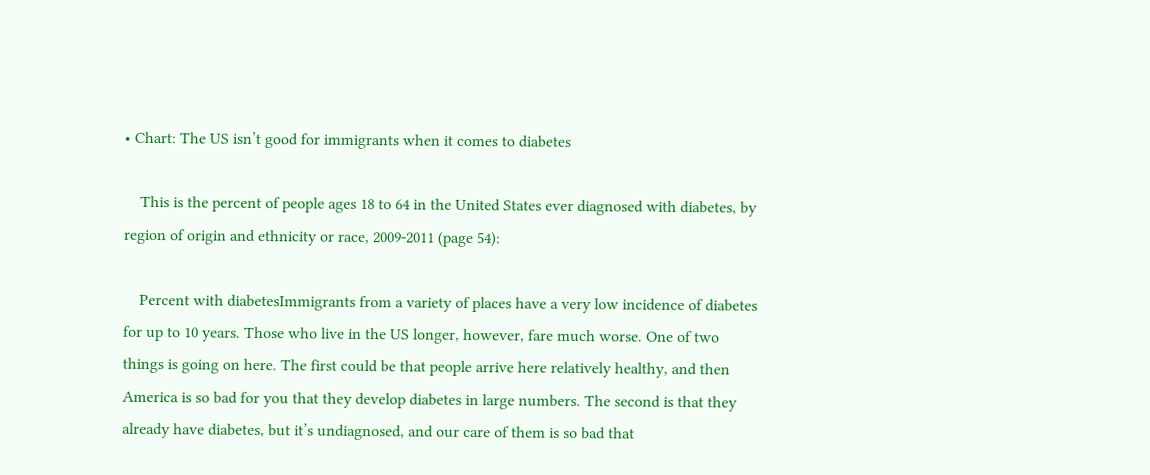• Chart: The US isn’t good for immigrants when it comes to diabetes

    This is the percent of people ages 18 to 64 in the United States ever diagnosed with diabetes, by region of origin and ethnicity or race, 2009-2011 (page 54):

    Percent with diabetesImmigrants from a variety of places have a very low incidence of diabetes for up to 10 years. Those who live in the US longer, however, fare much worse. One of two things is going on here. The first could be that people arrive here relatively healthy, and then America is so bad for you that they develop diabetes in large numbers. The second is that they already have diabetes, but it’s undiagnosed, and our care of them is so bad that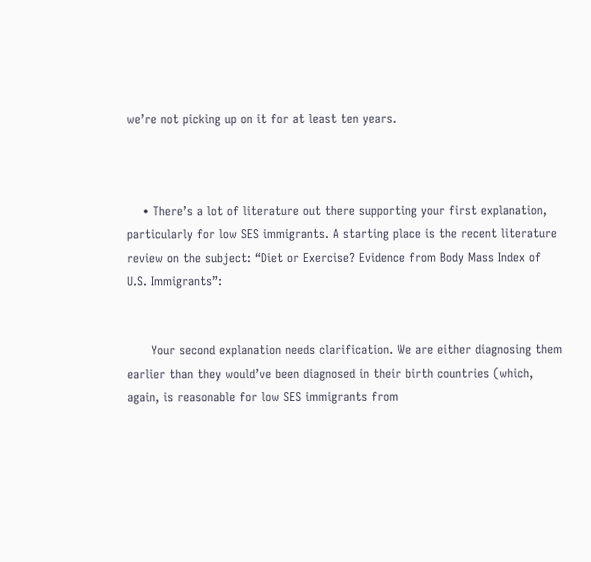we’re not picking up on it for at least ten years.



    • There’s a lot of literature out there supporting your first explanation, particularly for low SES immigrants. A starting place is the recent literature review on the subject: “Diet or Exercise? Evidence from Body Mass Index of U.S. Immigrants”:


      Your second explanation needs clarification. We are either diagnosing them earlier than they would’ve been diagnosed in their birth countries (which, again, is reasonable for low SES immigrants from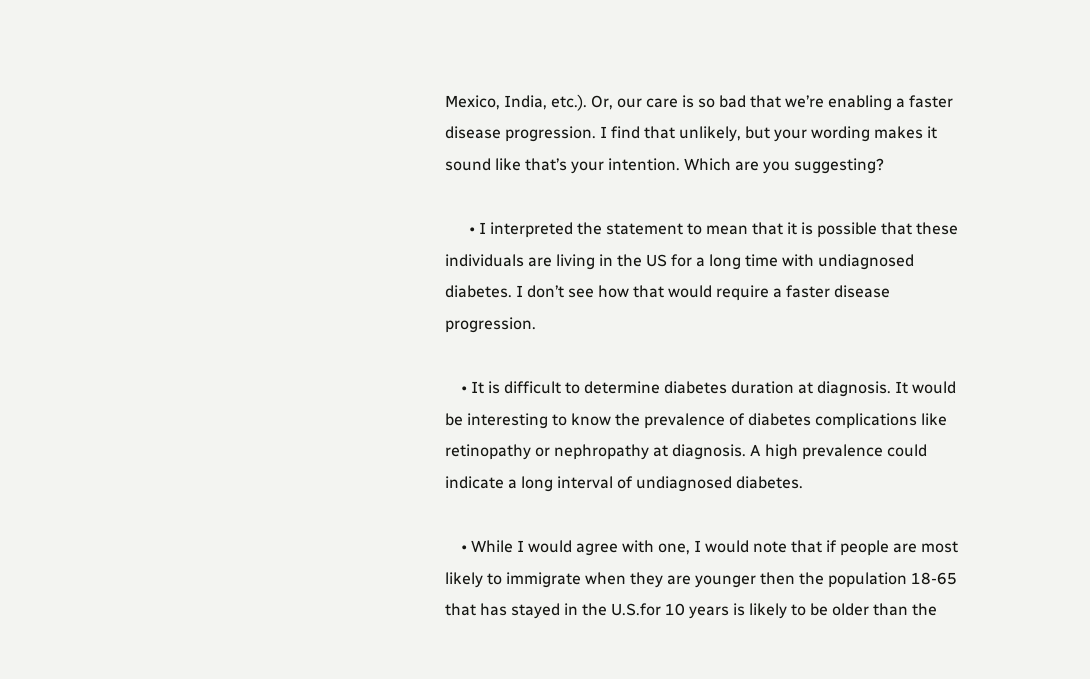Mexico, India, etc.). Or, our care is so bad that we’re enabling a faster disease progression. I find that unlikely, but your wording makes it sound like that’s your intention. Which are you suggesting?

      • I interpreted the statement to mean that it is possible that these individuals are living in the US for a long time with undiagnosed diabetes. I don’t see how that would require a faster disease progression.

    • It is difficult to determine diabetes duration at diagnosis. It would be interesting to know the prevalence of diabetes complications like retinopathy or nephropathy at diagnosis. A high prevalence could indicate a long interval of undiagnosed diabetes.

    • While I would agree with one, I would note that if people are most likely to immigrate when they are younger then the population 18-65 that has stayed in the U.S.for 10 years is likely to be older than the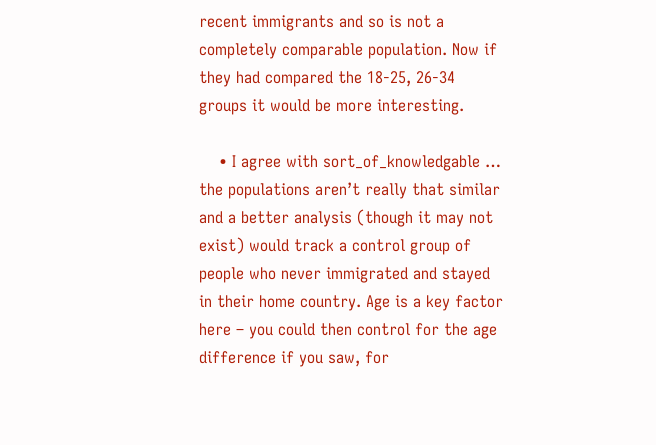recent immigrants and so is not a completely comparable population. Now if they had compared the 18-25, 26-34 groups it would be more interesting.

    • I agree with sort_of_knowledgable … the populations aren’t really that similar and a better analysis (though it may not exist) would track a control group of people who never immigrated and stayed in their home country. Age is a key factor here – you could then control for the age difference if you saw, for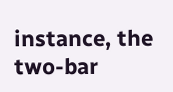instance, the two-bar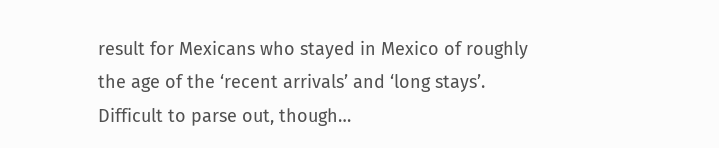result for Mexicans who stayed in Mexico of roughly the age of the ‘recent arrivals’ and ‘long stays’. Difficult to parse out, though…